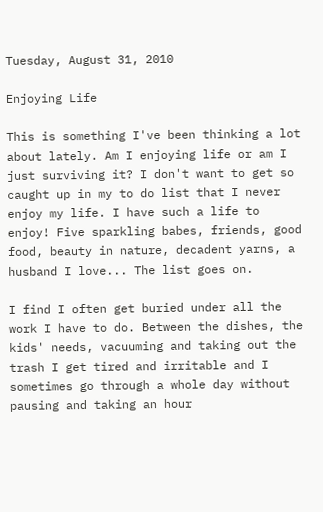Tuesday, August 31, 2010

Enjoying Life

This is something I've been thinking a lot about lately. Am I enjoying life or am I just surviving it? I don't want to get so caught up in my to do list that I never enjoy my life. I have such a life to enjoy! Five sparkling babes, friends, good food, beauty in nature, decadent yarns, a husband I love... The list goes on.

I find I often get buried under all the work I have to do. Between the dishes, the kids' needs, vacuuming and taking out the trash I get tired and irritable and I sometimes go through a whole day without pausing and taking an hour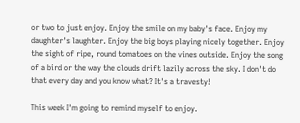or two to just enjoy. Enjoy the smile on my baby's face. Enjoy my daughter's laughter. Enjoy the big boys playing nicely together. Enjoy the sight of ripe, round tomatoes on the vines outside. Enjoy the song of a bird or the way the clouds drift lazily across the sky. I don't do that every day and you know what? It's a travesty!

This week I'm going to remind myself to enjoy.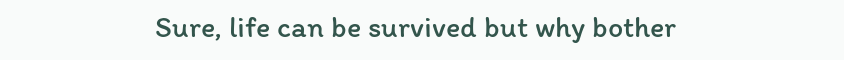Sure, life can be survived but why bother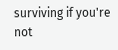surviving if you're not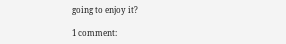going to enjoy it?

1 comment: